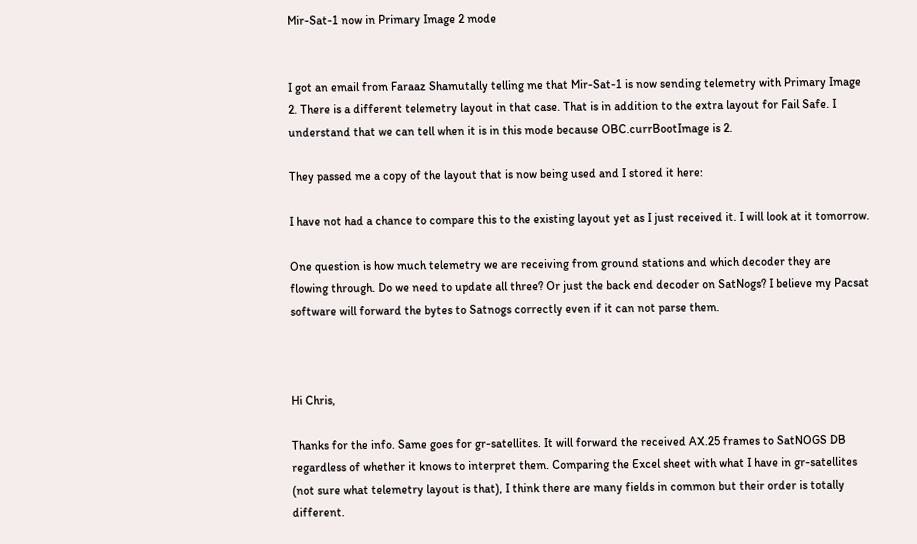Mir-Sat-1 now in Primary Image 2 mode


I got an email from Faraaz Shamutally telling me that Mir-Sat-1 is now sending telemetry with Primary Image 2. There is a different telemetry layout in that case. That is in addition to the extra layout for Fail Safe. I understand that we can tell when it is in this mode because OBC.currBootImage is 2.

They passed me a copy of the layout that is now being used and I stored it here:

I have not had a chance to compare this to the existing layout yet as I just received it. I will look at it tomorrow.

One question is how much telemetry we are receiving from ground stations and which decoder they are flowing through. Do we need to update all three? Or just the back end decoder on SatNogs? I believe my Pacsat software will forward the bytes to Satnogs correctly even if it can not parse them.



Hi Chris,

Thanks for the info. Same goes for gr-satellites. It will forward the received AX.25 frames to SatNOGS DB regardless of whether it knows to interpret them. Comparing the Excel sheet with what I have in gr-satellites (not sure what telemetry layout is that), I think there are many fields in common but their order is totally different.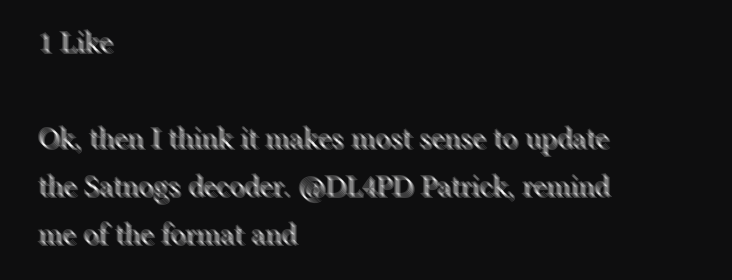1 Like

Ok, then I think it makes most sense to update the Satnogs decoder. @DL4PD Patrick, remind me of the format and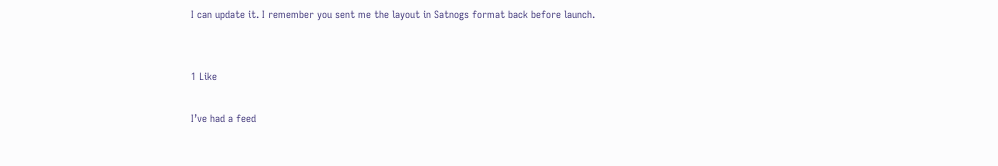I can update it. I remember you sent me the layout in Satnogs format back before launch.


1 Like

I’ve had a feed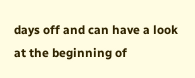days off and can have a look at the beginning of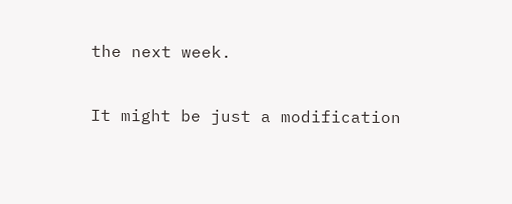the next week.

It might be just a modification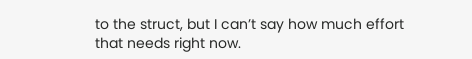to the struct, but I can’t say how much effort that needs right now.